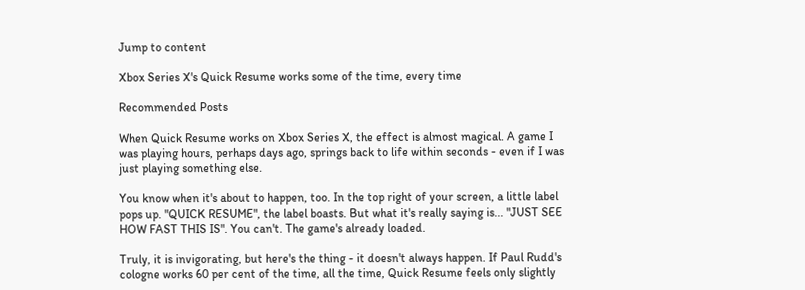Jump to content

Xbox Series X's Quick Resume works some of the time, every time

Recommended Posts

When Quick Resume works on Xbox Series X, the effect is almost magical. A game I was playing hours, perhaps days ago, springs back to life within seconds - even if I was just playing something else.

You know when it's about to happen, too. In the top right of your screen, a little label pops up. "QUICK RESUME", the label boasts. But what it's really saying is... "JUST SEE HOW FAST THIS IS". You can't. The game's already loaded.

Truly, it is invigorating, but here's the thing - it doesn't always happen. If Paul Rudd's cologne works 60 per cent of the time, all the time, Quick Resume feels only slightly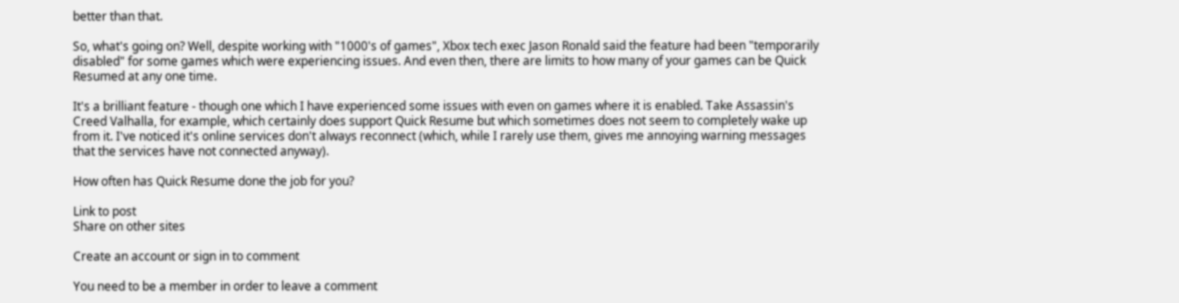better than that.

So, what's going on? Well, despite working with "1000's of games", Xbox tech exec Jason Ronald said the feature had been "temporarily disabled" for some games which were experiencing issues. And even then, there are limits to how many of your games can be Quick Resumed at any one time.

It's a brilliant feature - though one which I have experienced some issues with even on games where it is enabled. Take Assassin's Creed Valhalla, for example, which certainly does support Quick Resume but which sometimes does not seem to completely wake up from it. I've noticed it's online services don't always reconnect (which, while I rarely use them, gives me annoying warning messages that the services have not connected anyway).

How often has Quick Resume done the job for you?

Link to post
Share on other sites

Create an account or sign in to comment

You need to be a member in order to leave a comment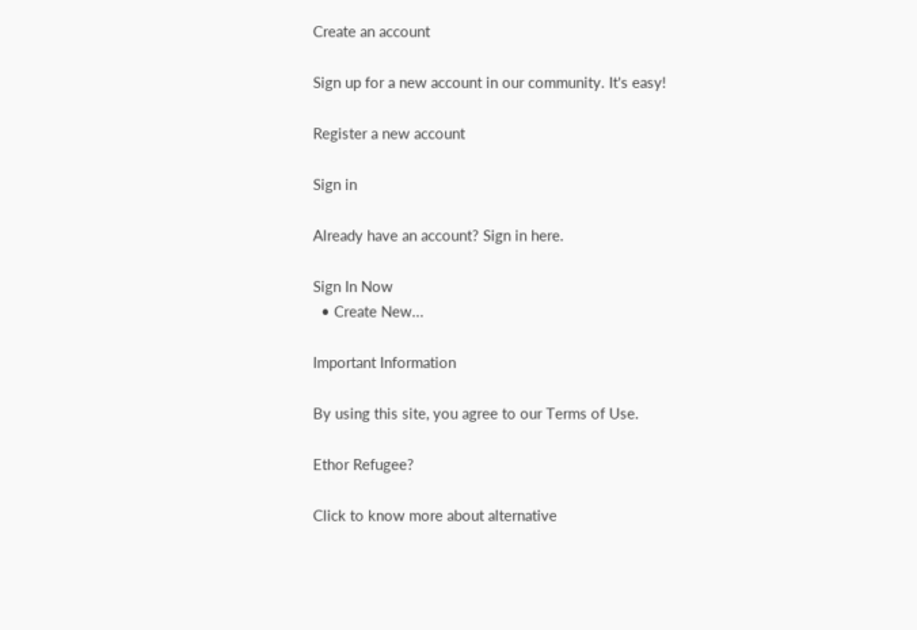Create an account

Sign up for a new account in our community. It's easy!

Register a new account

Sign in

Already have an account? Sign in here.

Sign In Now
  • Create New...

Important Information

By using this site, you agree to our Terms of Use.

Ethor Refugee?

Click to know more about alternative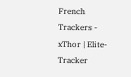French Trackers - xThor | Elite-Tracker